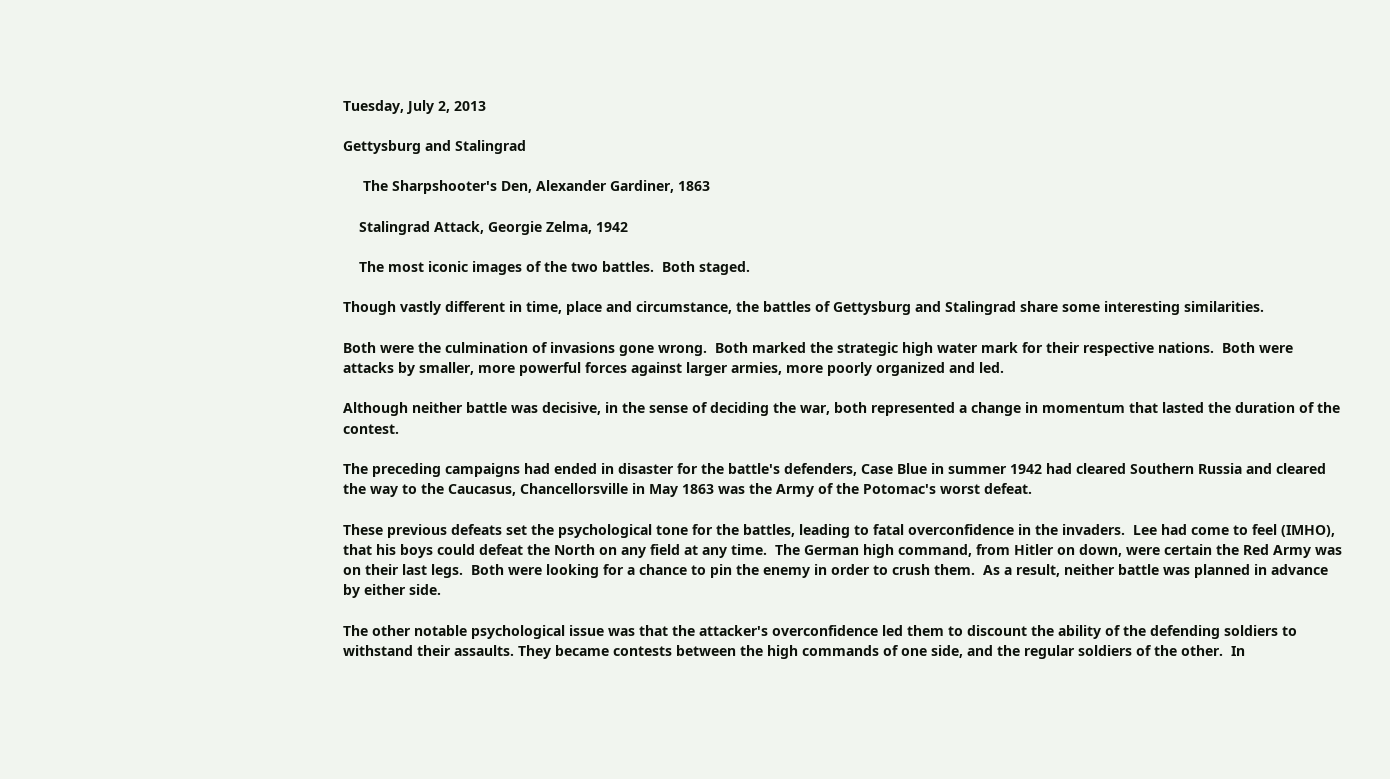Tuesday, July 2, 2013

Gettysburg and Stalingrad

     The Sharpshooter's Den, Alexander Gardiner, 1863

    Stalingrad Attack, Georgie Zelma, 1942

    The most iconic images of the two battles.  Both staged.

Though vastly different in time, place and circumstance, the battles of Gettysburg and Stalingrad share some interesting similarities.

Both were the culmination of invasions gone wrong.  Both marked the strategic high water mark for their respective nations.  Both were attacks by smaller, more powerful forces against larger armies, more poorly organized and led.

Although neither battle was decisive, in the sense of deciding the war, both represented a change in momentum that lasted the duration of the contest.

The preceding campaigns had ended in disaster for the battle's defenders, Case Blue in summer 1942 had cleared Southern Russia and cleared the way to the Caucasus, Chancellorsville in May 1863 was the Army of the Potomac's worst defeat.

These previous defeats set the psychological tone for the battles, leading to fatal overconfidence in the invaders.  Lee had come to feel (IMHO), that his boys could defeat the North on any field at any time.  The German high command, from Hitler on down, were certain the Red Army was on their last legs.  Both were looking for a chance to pin the enemy in order to crush them.  As a result, neither battle was planned in advance by either side.

The other notable psychological issue was that the attacker's overconfidence led them to discount the ability of the defending soldiers to withstand their assaults. They became contests between the high commands of one side, and the regular soldiers of the other.  In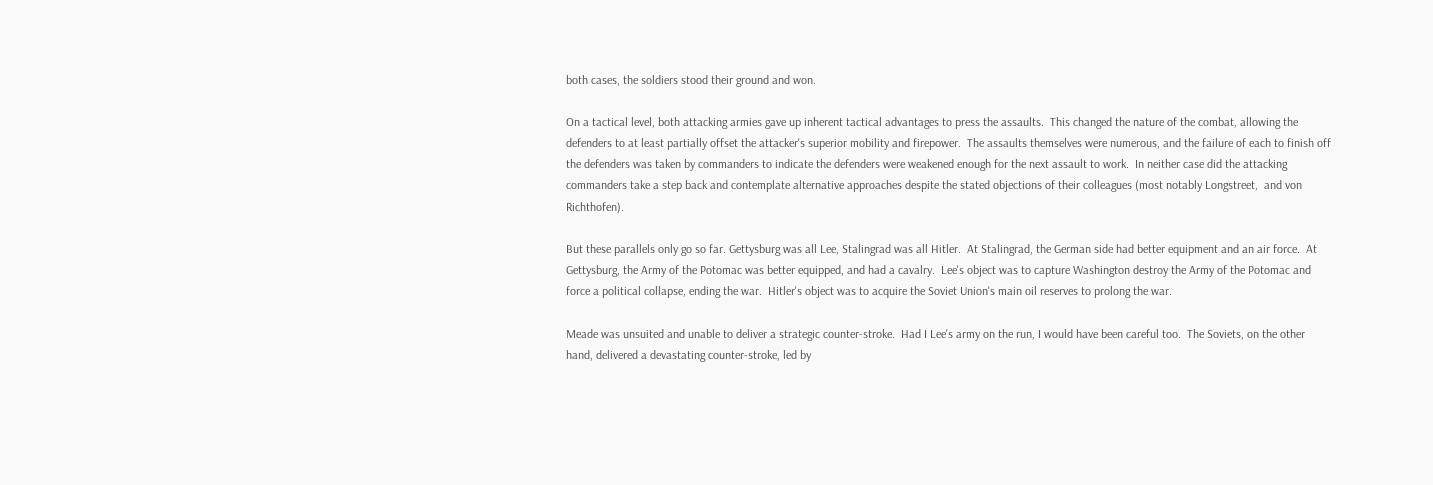both cases, the soldiers stood their ground and won.

On a tactical level, both attacking armies gave up inherent tactical advantages to press the assaults.  This changed the nature of the combat, allowing the defenders to at least partially offset the attacker's superior mobility and firepower.  The assaults themselves were numerous, and the failure of each to finish off the defenders was taken by commanders to indicate the defenders were weakened enough for the next assault to work.  In neither case did the attacking commanders take a step back and contemplate alternative approaches despite the stated objections of their colleagues (most notably Longstreet,  and von Richthofen).

But these parallels only go so far. Gettysburg was all Lee, Stalingrad was all Hitler.  At Stalingrad, the German side had better equipment and an air force.  At Gettysburg, the Army of the Potomac was better equipped, and had a cavalry.  Lee's object was to capture Washington destroy the Army of the Potomac and force a political collapse, ending the war.  Hitler's object was to acquire the Soviet Union's main oil reserves to prolong the war.

Meade was unsuited and unable to deliver a strategic counter-stroke.  Had I Lee's army on the run, I would have been careful too.  The Soviets, on the other hand, delivered a devastating counter-stroke, led by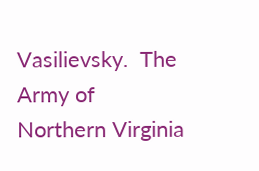Vasilievsky.  The Army of Northern Virginia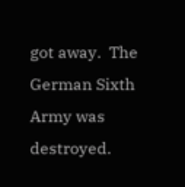got away.  The German Sixth Army was destroyed.